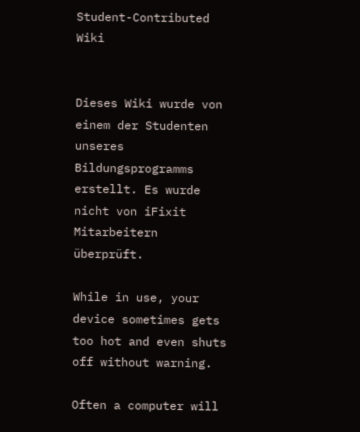Student-Contributed Wiki


Dieses Wiki wurde von einem der Studenten unseres Bildungsprogramms erstellt. Es wurde nicht von iFixit Mitarbeitern überprüft.

While in use, your device sometimes gets too hot and even shuts off without warning.

Often a computer will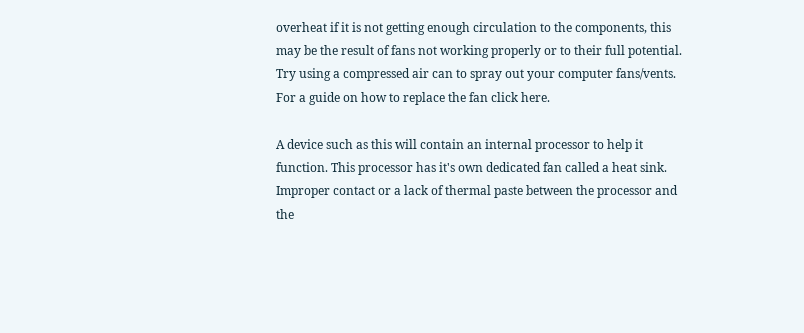overheat if it is not getting enough circulation to the components, this may be the result of fans not working properly or to their full potential. Try using a compressed air can to spray out your computer fans/vents. For a guide on how to replace the fan click here.

A device such as this will contain an internal processor to help it function. This processor has it's own dedicated fan called a heat sink. Improper contact or a lack of thermal paste between the processor and the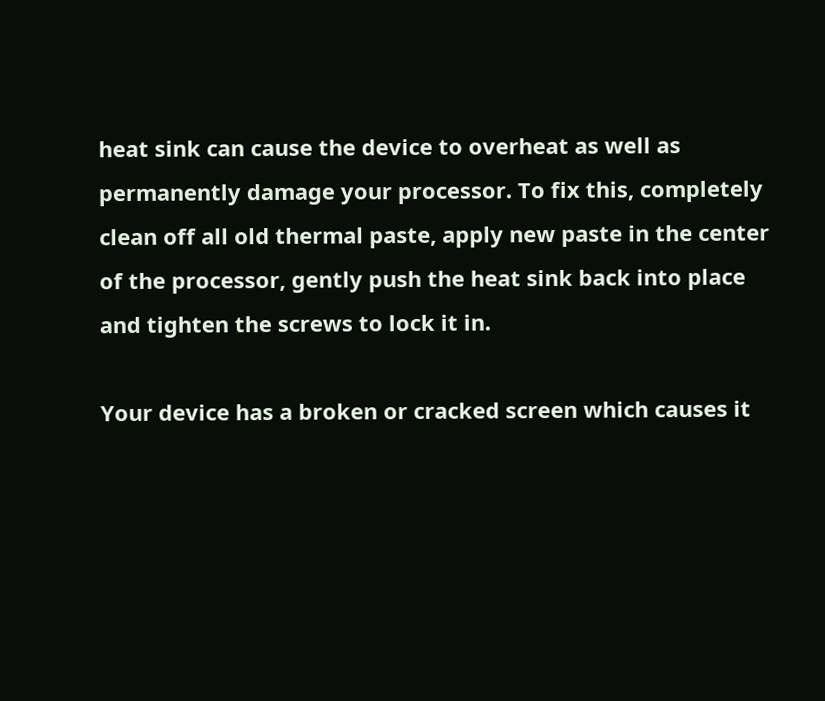heat sink can cause the device to overheat as well as permanently damage your processor. To fix this, completely clean off all old thermal paste, apply new paste in the center of the processor, gently push the heat sink back into place and tighten the screws to lock it in.

Your device has a broken or cracked screen which causes it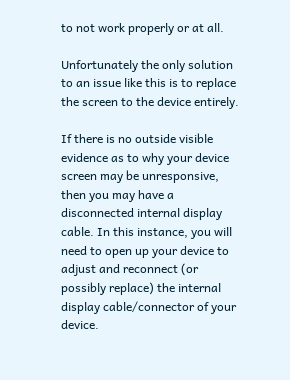to not work properly or at all.

Unfortunately the only solution to an issue like this is to replace the screen to the device entirely.

If there is no outside visible evidence as to why your device screen may be unresponsive, then you may have a disconnected internal display cable. In this instance, you will need to open up your device to adjust and reconnect (or possibly replace) the internal display cable/connector of your device.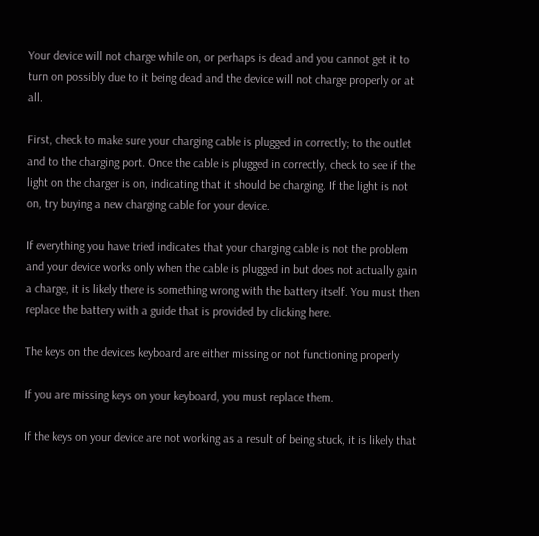Your device will not charge while on, or perhaps is dead and you cannot get it to turn on possibly due to it being dead and the device will not charge properly or at all.

First, check to make sure your charging cable is plugged in correctly; to the outlet and to the charging port. Once the cable is plugged in correctly, check to see if the light on the charger is on, indicating that it should be charging. If the light is not on, try buying a new charging cable for your device.

If everything you have tried indicates that your charging cable is not the problem and your device works only when the cable is plugged in but does not actually gain a charge, it is likely there is something wrong with the battery itself. You must then replace the battery with a guide that is provided by clicking here.

The keys on the devices keyboard are either missing or not functioning properly

If you are missing keys on your keyboard, you must replace them.

If the keys on your device are not working as a result of being stuck, it is likely that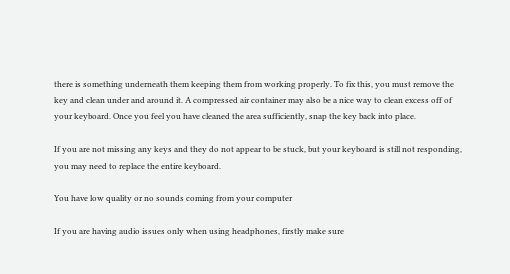there is something underneath them keeping them from working properly. To fix this, you must remove the key and clean under and around it. A compressed air container may also be a nice way to clean excess off of your keyboard. Once you feel you have cleaned the area sufficiently, snap the key back into place.

If you are not missing any keys and they do not appear to be stuck, but your keyboard is still not responding, you may need to replace the entire keyboard.

You have low quality or no sounds coming from your computer

If you are having audio issues only when using headphones, firstly make sure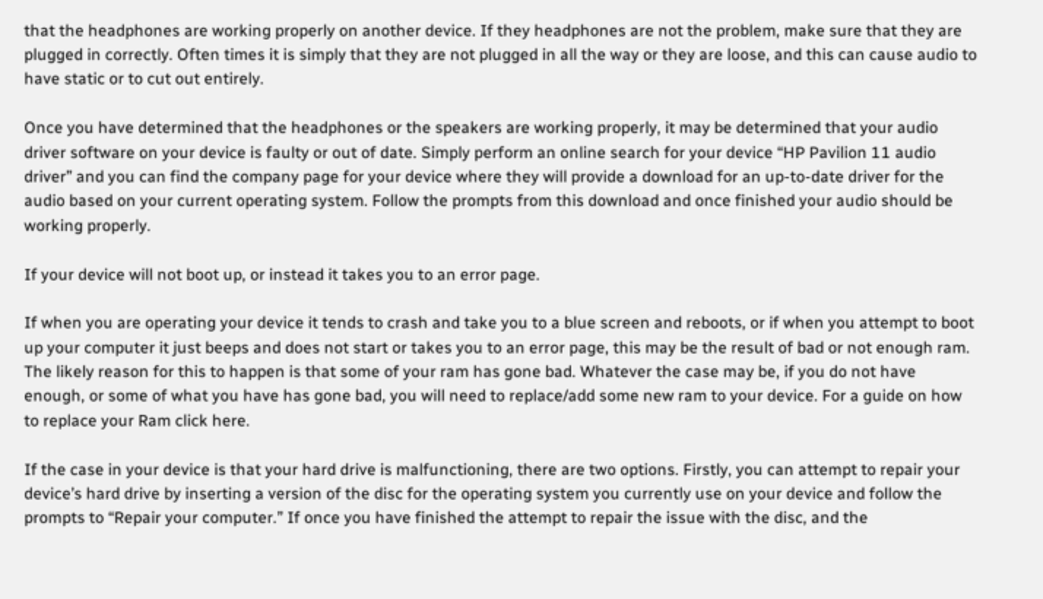that the headphones are working properly on another device. If they headphones are not the problem, make sure that they are plugged in correctly. Often times it is simply that they are not plugged in all the way or they are loose, and this can cause audio to have static or to cut out entirely.

Once you have determined that the headphones or the speakers are working properly, it may be determined that your audio driver software on your device is faulty or out of date. Simply perform an online search for your device “HP Pavilion 11 audio driver” and you can find the company page for your device where they will provide a download for an up-to-date driver for the audio based on your current operating system. Follow the prompts from this download and once finished your audio should be working properly.

If your device will not boot up, or instead it takes you to an error page.

If when you are operating your device it tends to crash and take you to a blue screen and reboots, or if when you attempt to boot up your computer it just beeps and does not start or takes you to an error page, this may be the result of bad or not enough ram. The likely reason for this to happen is that some of your ram has gone bad. Whatever the case may be, if you do not have enough, or some of what you have has gone bad, you will need to replace/add some new ram to your device. For a guide on how to replace your Ram click here.

If the case in your device is that your hard drive is malfunctioning, there are two options. Firstly, you can attempt to repair your device’s hard drive by inserting a version of the disc for the operating system you currently use on your device and follow the prompts to “Repair your computer.” If once you have finished the attempt to repair the issue with the disc, and the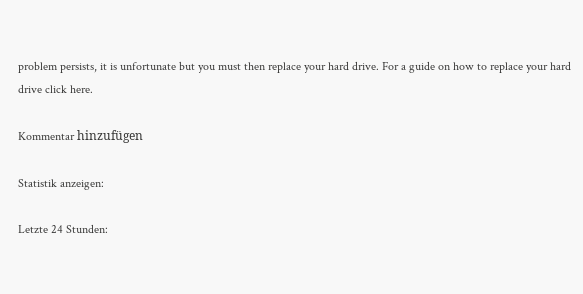problem persists, it is unfortunate but you must then replace your hard drive. For a guide on how to replace your hard drive click here.

Kommentar hinzufügen

Statistik anzeigen:

Letzte 24 Stunden: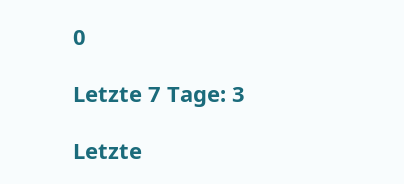0

Letzte 7 Tage: 3

Letzte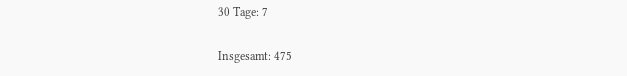30 Tage: 7

Insgesamt: 475